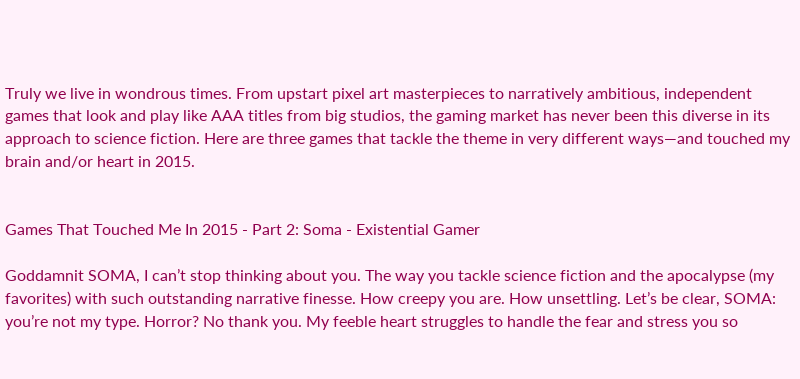Truly we live in wondrous times. From upstart pixel art masterpieces to narratively ambitious, independent games that look and play like AAA titles from big studios, the gaming market has never been this diverse in its approach to science fiction. Here are three games that tackle the theme in very different ways—and touched my brain and/or heart in 2015.


Games That Touched Me In 2015 - Part 2: Soma - Existential Gamer

Goddamnit SOMA, I can’t stop thinking about you. The way you tackle science fiction and the apocalypse (my favorites) with such outstanding narrative finesse. How creepy you are. How unsettling. Let’s be clear, SOMA: you’re not my type. Horror? No thank you. My feeble heart struggles to handle the fear and stress you so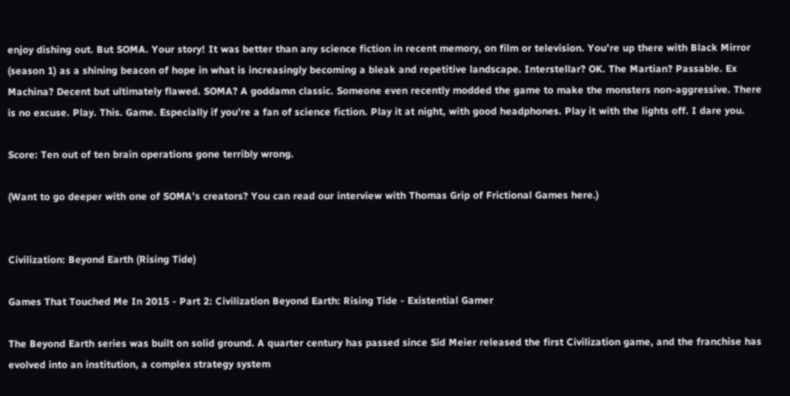enjoy dishing out. But SOMA. Your story! It was better than any science fiction in recent memory, on film or television. You’re up there with Black Mirror (season 1) as a shining beacon of hope in what is increasingly becoming a bleak and repetitive landscape. Interstellar? OK. The Martian? Passable. Ex Machina? Decent but ultimately flawed. SOMA? A goddamn classic. Someone even recently modded the game to make the monsters non-aggressive. There is no excuse. Play. This. Game. Especially if you’re a fan of science fiction. Play it at night, with good headphones. Play it with the lights off. I dare you.

Score: Ten out of ten brain operations gone terribly wrong.

(Want to go deeper with one of SOMA’s creators? You can read our interview with Thomas Grip of Frictional Games here.)


Civilization: Beyond Earth (Rising Tide)

Games That Touched Me In 2015 - Part 2: Civilization Beyond Earth: Rising Tide - Existential Gamer

The Beyond Earth series was built on solid ground. A quarter century has passed since Sid Meier released the first Civilization game, and the franchise has evolved into an institution, a complex strategy system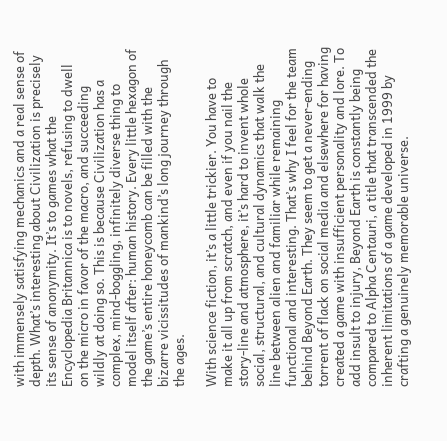with immensely satisfying mechanics and a real sense of depth. What’s interesting about Civilization is precisely its sense of anonymity. It’s to games what the Encyclopedia Britannica is to novels, refusing to dwell on the micro in favor of the macro, and succeeding wildly at doing so. This is because Civilization has a complex, mind-boggling, infinitely diverse thing to model itself after: human history. Every little hexagon of the game’s entire honeycomb can be filled with the bizarre vicissitudes of mankind’s long journey through the ages.

With science fiction, it’s a little trickier. You have to make it all up from scratch, and even if you nail the story-line and atmosphere, it’s hard to invent whole social, structural, and cultural dynamics that walk the line between alien and familiar while remaining functional and interesting. That’s why I feel for the team behind Beyond Earth. They seem to get a never-ending torrent of flack on social media and elsewhere for having created a game with insufficient personality and lore. To add insult to injury, Beyond Earth is constantly being compared to Alpha Centauri, a title that transcended the inherent limitations of a game developed in 1999 by crafting a genuinely memorable universe.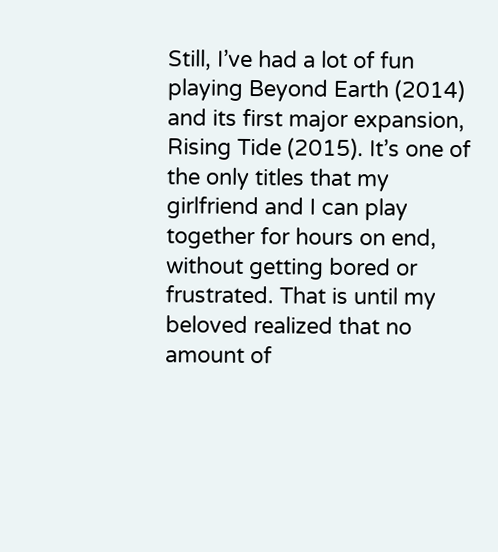Still, I’ve had a lot of fun playing Beyond Earth (2014) and its first major expansion, Rising Tide (2015). It’s one of the only titles that my girlfriend and I can play together for hours on end, without getting bored or frustrated. That is until my beloved realized that no amount of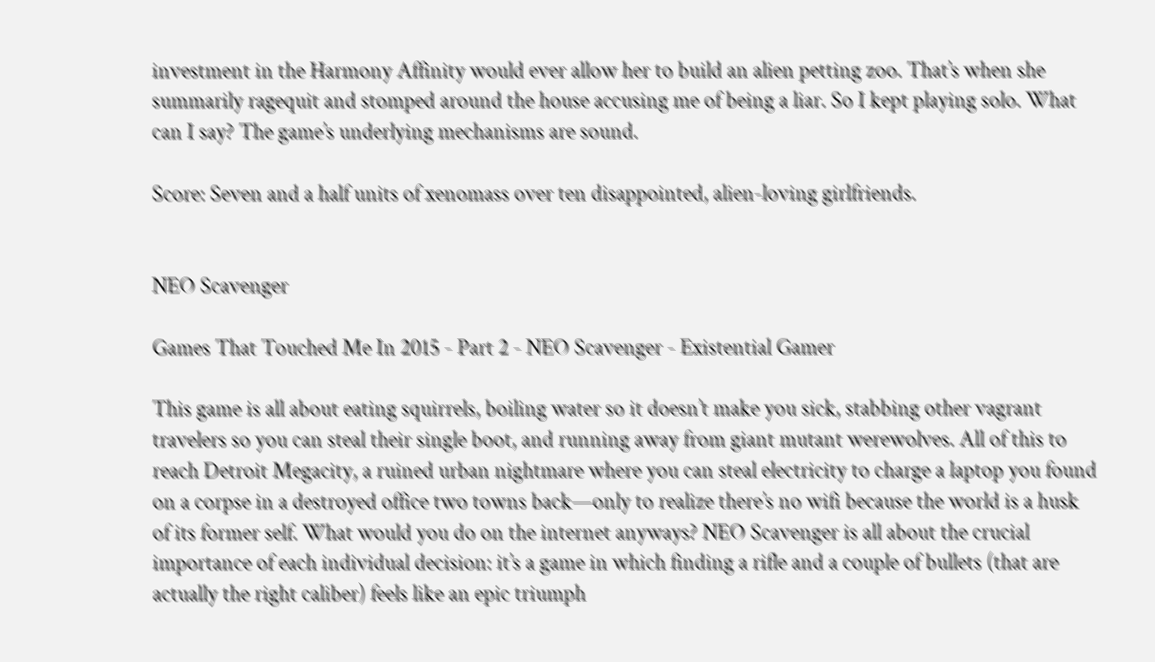investment in the Harmony Affinity would ever allow her to build an alien petting zoo. That’s when she summarily ragequit and stomped around the house accusing me of being a liar. So I kept playing solo. What can I say? The game’s underlying mechanisms are sound.

Score: Seven and a half units of xenomass over ten disappointed, alien-loving girlfriends.


NEO Scavenger

Games That Touched Me In 2015 - Part 2 - NEO Scavenger - Existential Gamer

This game is all about eating squirrels, boiling water so it doesn’t make you sick, stabbing other vagrant travelers so you can steal their single boot, and running away from giant mutant werewolves. All of this to reach Detroit Megacity, a ruined urban nightmare where you can steal electricity to charge a laptop you found on a corpse in a destroyed office two towns back—only to realize there’s no wifi because the world is a husk of its former self. What would you do on the internet anyways? NEO Scavenger is all about the crucial importance of each individual decision: it’s a game in which finding a rifle and a couple of bullets (that are actually the right caliber) feels like an epic triumph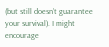(but still doesn’t guarantee your survival). I might encourage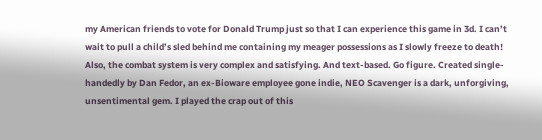my American friends to vote for Donald Trump just so that I can experience this game in 3d. I can’t wait to pull a child’s sled behind me containing my meager possessions as I slowly freeze to death! Also, the combat system is very complex and satisfying. And text-based. Go figure. Created single-handedly by Dan Fedor, an ex-Bioware employee gone indie, NEO Scavenger is a dark, unforgiving, unsentimental gem. I played the crap out of this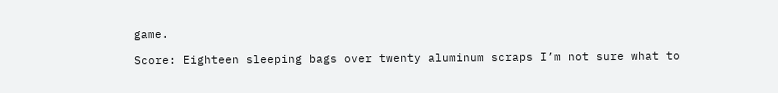game.

Score: Eighteen sleeping bags over twenty aluminum scraps I’m not sure what to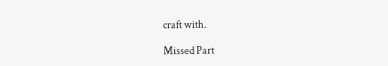craft with.

Missed Part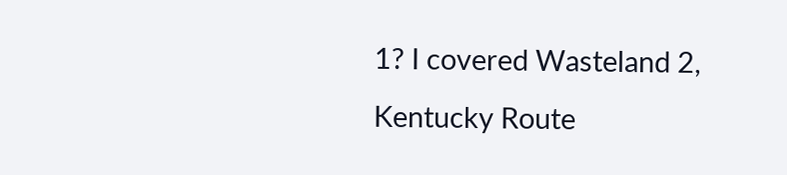1? I covered Wasteland 2, Kentucky Route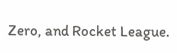Zero, and Rocket League.